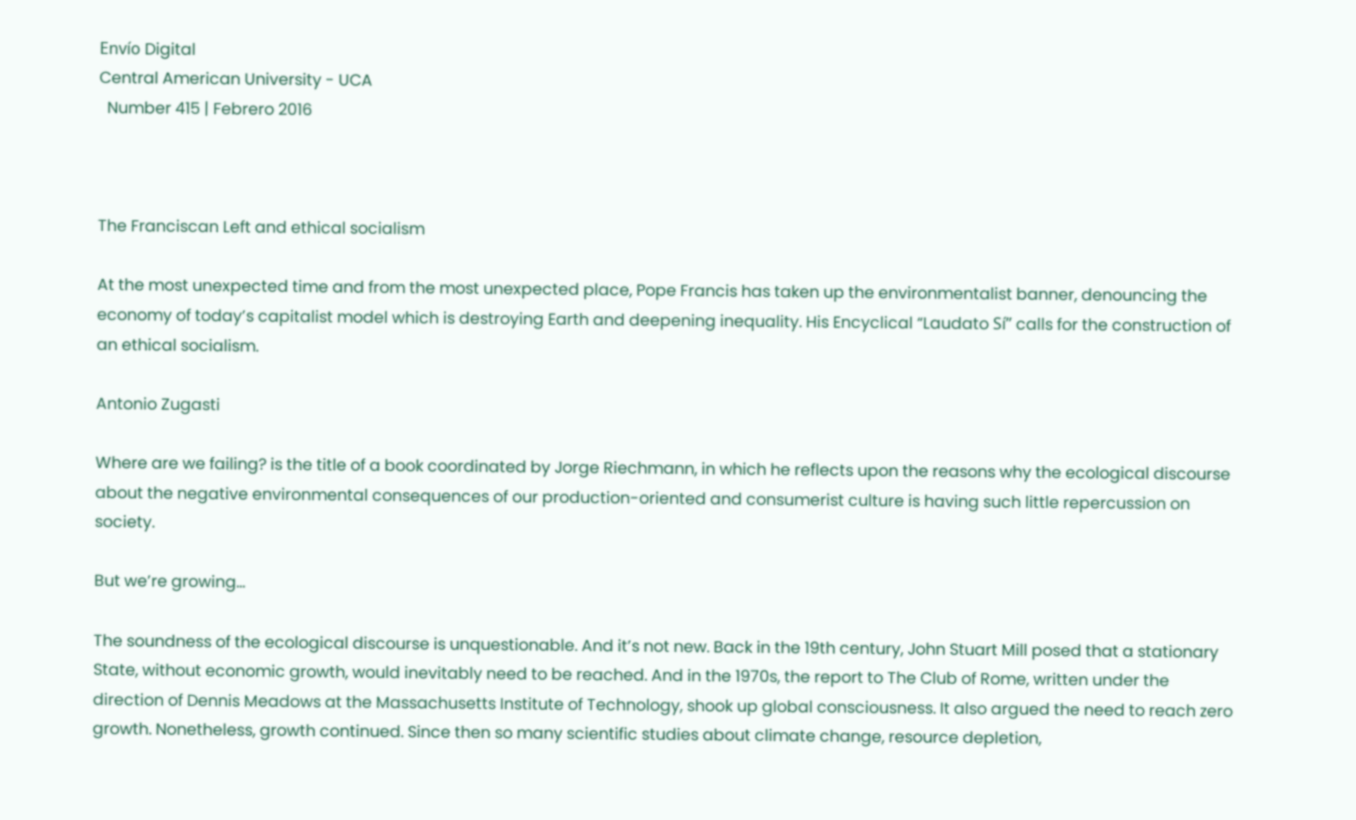Envío Digital
Central American University - UCA
  Number 415 | Febrero 2016



The Franciscan Left and ethical socialism

At the most unexpected time and from the most unexpected place, Pope Francis has taken up the environmentalist banner, denouncing the economy of today’s capitalist model which is destroying Earth and deepening inequality. His Encyclical “Laudato Sí” calls for the construction of an ethical socialism.

Antonio Zugasti

Where are we failing? is the title of a book coordinated by Jorge Riechmann, in which he reflects upon the reasons why the ecological discourse about the negative environmental consequences of our production-oriented and consumerist culture is having such little repercussion on society.

But we’re growing…

The soundness of the ecological discourse is unquestionable. And it’s not new. Back in the 19th century, John Stuart Mill posed that a stationary State, without economic growth, would inevitably need to be reached. And in the 1970s, the report to The Club of Rome, written under the direction of Dennis Meadows at the Massachusetts Institute of Technology, shook up global consciousness. It also argued the need to reach zero growth. Nonetheless, growth continued. Since then so many scientific studies about climate change, resource depletion,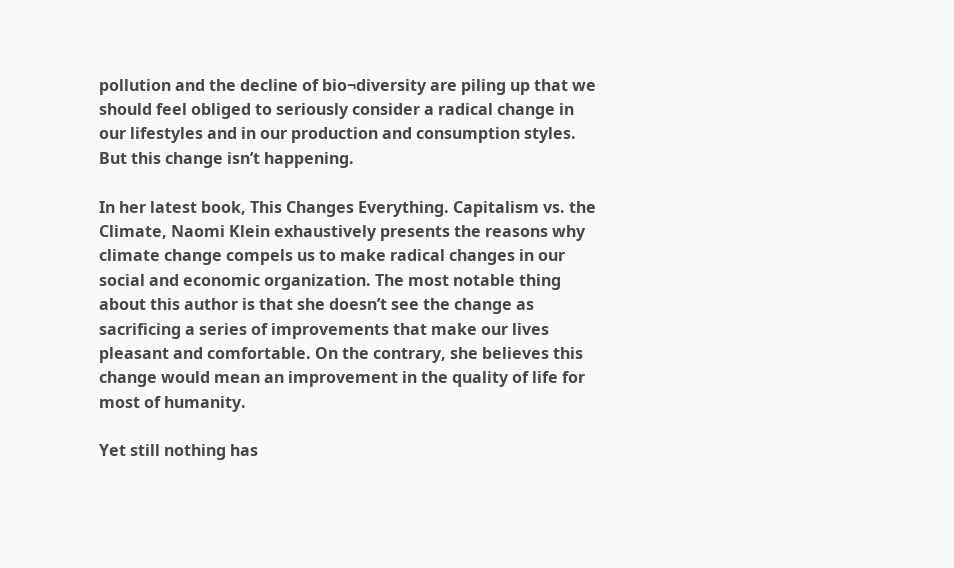pollution and the decline of bio¬diversity are piling up that we should feel obliged to seriously consider a radical change in our lifestyles and in our production and consumption styles. But this change isn’t happening.

In her latest book, This Changes Everything. Capitalism vs. the Climate, Naomi Klein exhaustively presents the reasons why climate change compels us to make radical changes in our social and economic organization. The most notable thing about this author is that she doesn’t see the change as sacrificing a series of improvements that make our lives pleasant and comfortable. On the contrary, she believes this change would mean an improvement in the quality of life for most of humanity.

Yet still nothing has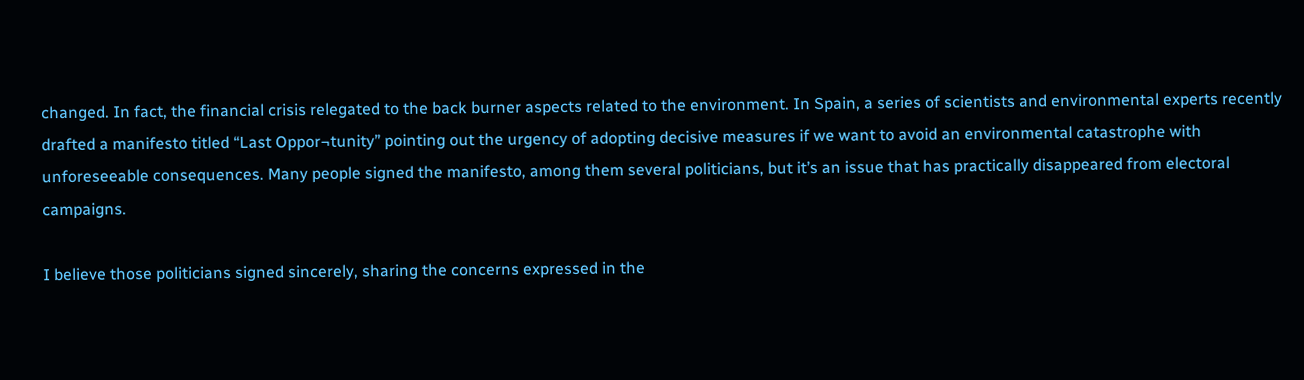changed. In fact, the financial crisis relegated to the back burner aspects related to the environment. In Spain, a series of scientists and environmental experts recently drafted a manifesto titled “Last Oppor¬tunity” pointing out the urgency of adopting decisive measures if we want to avoid an environmental catastrophe with unforeseeable consequences. Many people signed the manifesto, among them several politicians, but it’s an issue that has practically disappeared from electoral campaigns.

I believe those politicians signed sincerely, sharing the concerns expressed in the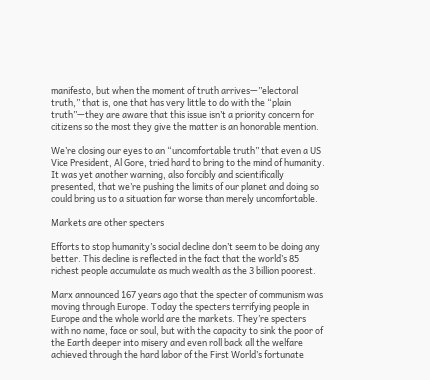manifesto, but when the moment of truth arrives—”electoral truth,” that is, one that has very little to do with the “plain truth”—they are aware that this issue isn’t a priority concern for citizens so the most they give the matter is an honorable mention.

We’re closing our eyes to an “uncomfortable truth” that even a US Vice President, Al Gore, tried hard to bring to the mind of humanity. It was yet another warning, also forcibly and scientifically presented, that we’re pushing the limits of our planet and doing so could bring us to a situation far worse than merely uncomfortable.

Markets are other specters

Efforts to stop humanity’s social decline don’t seem to be doing any better. This decline is reflected in the fact that the world’s 85 richest people accumulate as much wealth as the 3 billion poorest.

Marx announced 167 years ago that the specter of communism was moving through Europe. Today the specters terrifying people in Europe and the whole world are the markets. They’re specters with no name, face or soul, but with the capacity to sink the poor of the Earth deeper into misery and even roll back all the welfare achieved through the hard labor of the First World’s fortunate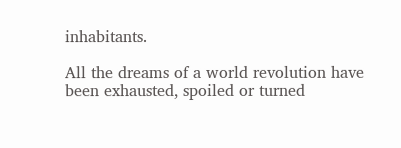inhabitants.

All the dreams of a world revolution have been exhausted, spoiled or turned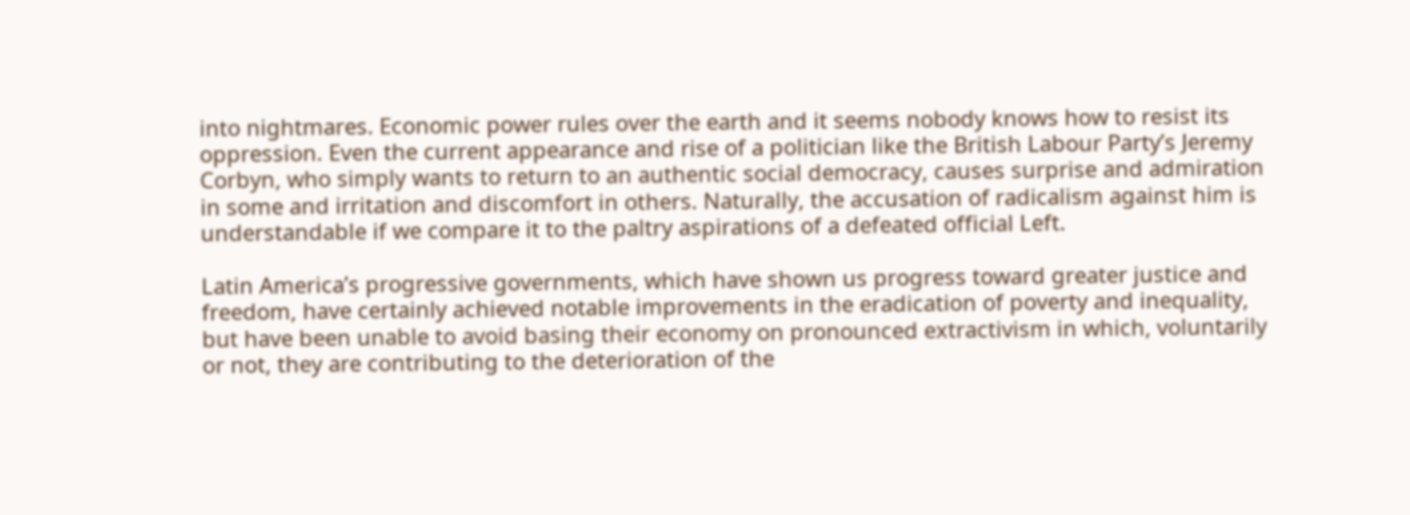into nightmares. Economic power rules over the earth and it seems nobody knows how to resist its oppression. Even the current appearance and rise of a politician like the British Labour Party’s Jeremy Corbyn, who simply wants to return to an authentic social democracy, causes surprise and admiration in some and irritation and discomfort in others. Naturally, the accusation of radicalism against him is understandable if we compare it to the paltry aspirations of a defeated official Left.

Latin America’s progressive governments, which have shown us progress toward greater justice and freedom, have certainly achieved notable improvements in the eradication of poverty and inequality, but have been unable to avoid basing their economy on pronounced extractivism in which, voluntarily or not, they are contributing to the deterioration of the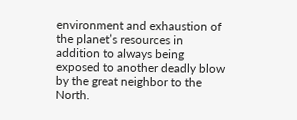environment and exhaustion of the planet’s resources in addition to always being exposed to another deadly blow by the great neighbor to the North.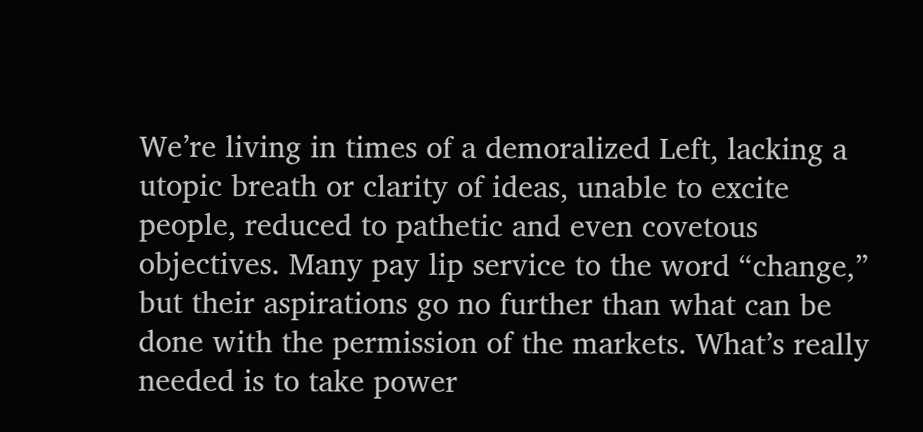We’re living in times of a demoralized Left, lacking a utopic breath or clarity of ideas, unable to excite people, reduced to pathetic and even covetous objectives. Many pay lip service to the word “change,” but their aspirations go no further than what can be done with the permission of the markets. What’s really needed is to take power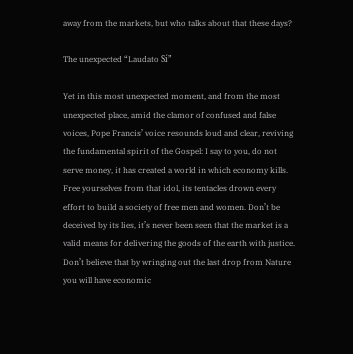away from the markets, but who talks about that these days?

The unexpected “Laudato Sí”

Yet in this most unexpected moment, and from the most unexpected place, amid the clamor of confused and false voices, Pope Francis’ voice resounds loud and clear, reviving the fundamental spirit of the Gospel: I say to you, do not serve money, it has created a world in which economy kills. Free yourselves from that idol, its tentacles drown every effort to build a society of free men and women. Don’t be deceived by its lies, it’s never been seen that the market is a valid means for delivering the goods of the earth with justice. Don’t believe that by wringing out the last drop from Nature you will have economic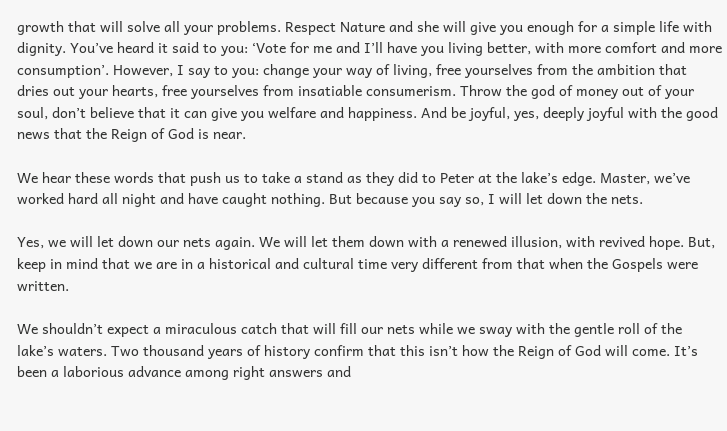growth that will solve all your problems. Respect Nature and she will give you enough for a simple life with dignity. You’ve heard it said to you: ‘Vote for me and I’ll have you living better, with more comfort and more consumption’. However, I say to you: change your way of living, free yourselves from the ambition that dries out your hearts, free yourselves from insatiable consumerism. Throw the god of money out of your soul, don’t believe that it can give you welfare and happiness. And be joyful, yes, deeply joyful with the good news that the Reign of God is near.

We hear these words that push us to take a stand as they did to Peter at the lake’s edge. Master, we’ve worked hard all night and have caught nothing. But because you say so, I will let down the nets.

Yes, we will let down our nets again. We will let them down with a renewed illusion, with revived hope. But, keep in mind that we are in a historical and cultural time very different from that when the Gospels were written.

We shouldn’t expect a miraculous catch that will fill our nets while we sway with the gentle roll of the lake’s waters. Two thousand years of history confirm that this isn’t how the Reign of God will come. It’s been a laborious advance among right answers and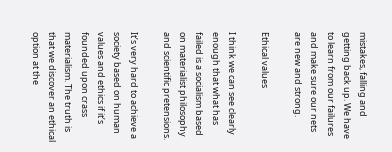mistakes, falling and getting back up. We have to learn from our failures and make sure our nets are new and strong.

Ethical values

I think we can see clearly enough that what has failed is a socialism based on materialist philosophy and scientific pretensions.

It’s very hard to achieve a society based on human values and ethics if it’s founded upon crass materialism. The truth is that we discover an ethical option at the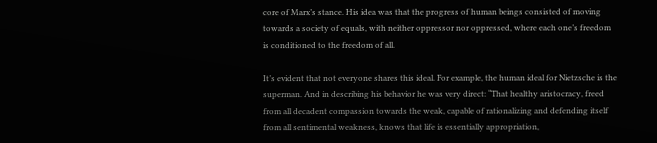core of Marx’s stance. His idea was that the progress of human beings consisted of moving towards a society of equals, with neither oppressor nor oppressed, where each one’s freedom is conditioned to the freedom of all.

It’s evident that not everyone shares this ideal. For example, the human ideal for Nietzsche is the superman. And in describing his behavior he was very direct: “That healthy aristocracy, freed from all decadent compassion towards the weak, capable of rationalizing and defending itself from all sentimental weakness, knows that life is essentially appropriation,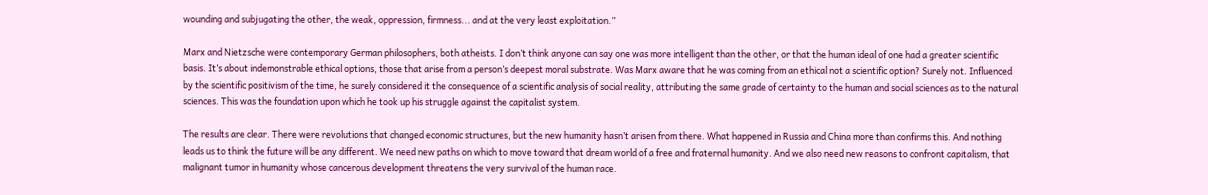wounding and subjugating the other, the weak, oppression, firmness... and at the very least exploitation.”

Marx and Nietzsche were contemporary German philosophers, both atheists. I don’t think anyone can say one was more intelligent than the other, or that the human ideal of one had a greater scientific basis. It’s about indemonstrable ethical options, those that arise from a person’s deepest moral substrate. Was Marx aware that he was coming from an ethical not a scientific option? Surely not. Influenced by the scientific positivism of the time, he surely considered it the consequence of a scientific analysis of social reality, attributing the same grade of certainty to the human and social sciences as to the natural sciences. This was the foundation upon which he took up his struggle against the capitalist system.

The results are clear. There were revolutions that changed economic structures, but the new humanity hasn’t arisen from there. What happened in Russia and China more than confirms this. And nothing leads us to think the future will be any different. We need new paths on which to move toward that dream world of a free and fraternal humanity. And we also need new reasons to confront capitalism, that malignant tumor in humanity whose cancerous development threatens the very survival of the human race.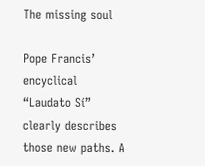The missing soul

Pope Francis’ encyclical “Laudato Sí” clearly describes those new paths. A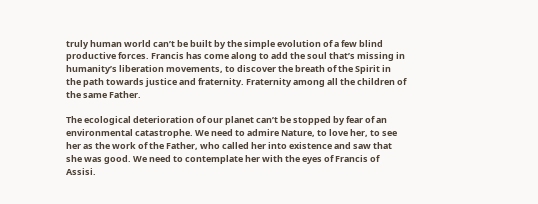truly human world can’t be built by the simple evolution of a few blind productive forces. Francis has come along to add the soul that’s missing in humanity’s liberation movements, to discover the breath of the Spirit in the path towards justice and fraternity. Fraternity among all the children of the same Father.

The ecological deterioration of our planet can’t be stopped by fear of an environmental catastrophe. We need to admire Nature, to love her, to see her as the work of the Father, who called her into existence and saw that she was good. We need to contemplate her with the eyes of Francis of Assisi.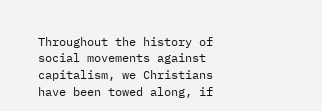Throughout the history of social movements against capitalism, we Christians have been towed along, if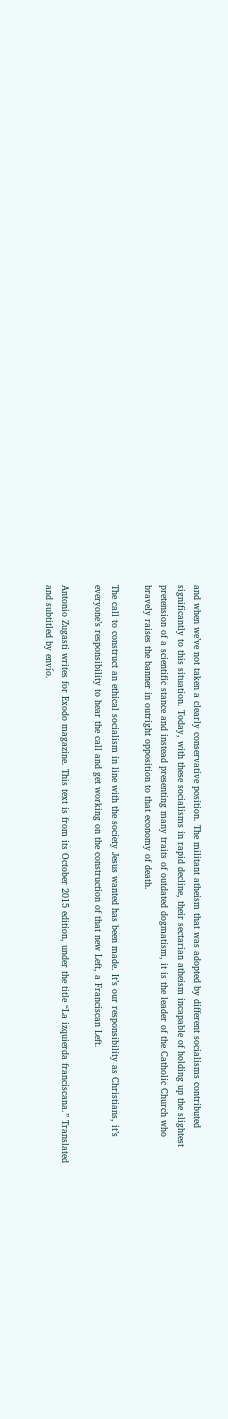and when we’ve not taken a clearly conservative position. The militant atheism that was adopted by different socialisms contributed significantly to this situation. Today, with these socialisms in rapid decline, their sectarian atheism incapable of holding up the slightest pretension of a scientific stance and instead presenting many traits of outdated dogmatism, it is the leader of the Catholic Church who bravely raises the banner in outright opposition to that economy of death.

The call to construct an ethical socialism in line with the society Jesus wanted has been made. It’s our responsibility as Christians, it’s everyone’s responsibility to hear the call and get working on the construction of that new Left, a Franciscan Left.

Antonio Zugasti writes for Exodo magazine. This text is from its October 2015 edition, under the title “La izquierda franciscana.” Translated and subtitled by envío.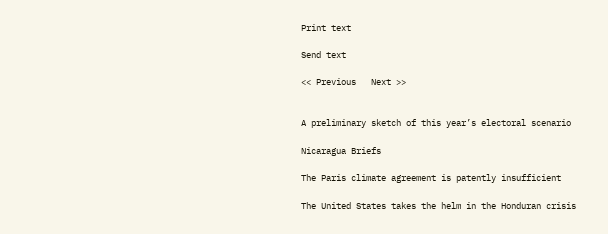Print text

Send text

<< Previous   Next >>


A preliminary sketch of this year’s electoral scenario

Nicaragua Briefs

The Paris climate agreement is patently insufficient

The United States takes the helm in the Honduran crisis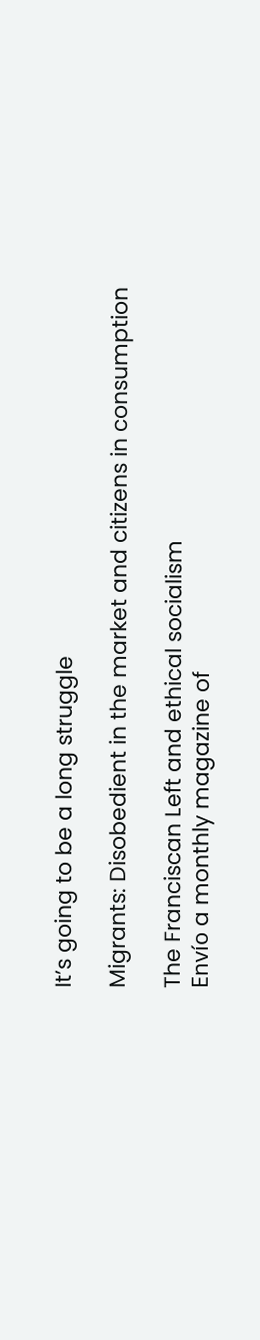It’s going to be a long struggle

Migrants: Disobedient in the market and citizens in consumption

The Franciscan Left and ethical socialism
Envío a monthly magazine of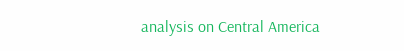analysis on Central America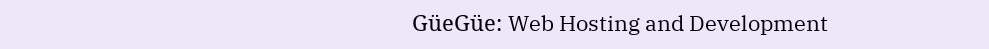GüeGüe: Web Hosting and Development